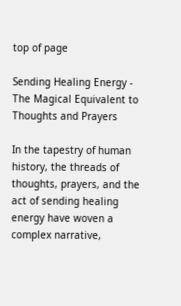top of page

Sending Healing Energy - The Magical Equivalent to Thoughts and Prayers

In the tapestry of human history, the threads of thoughts, prayers, and the act of sending healing energy have woven a complex narrative,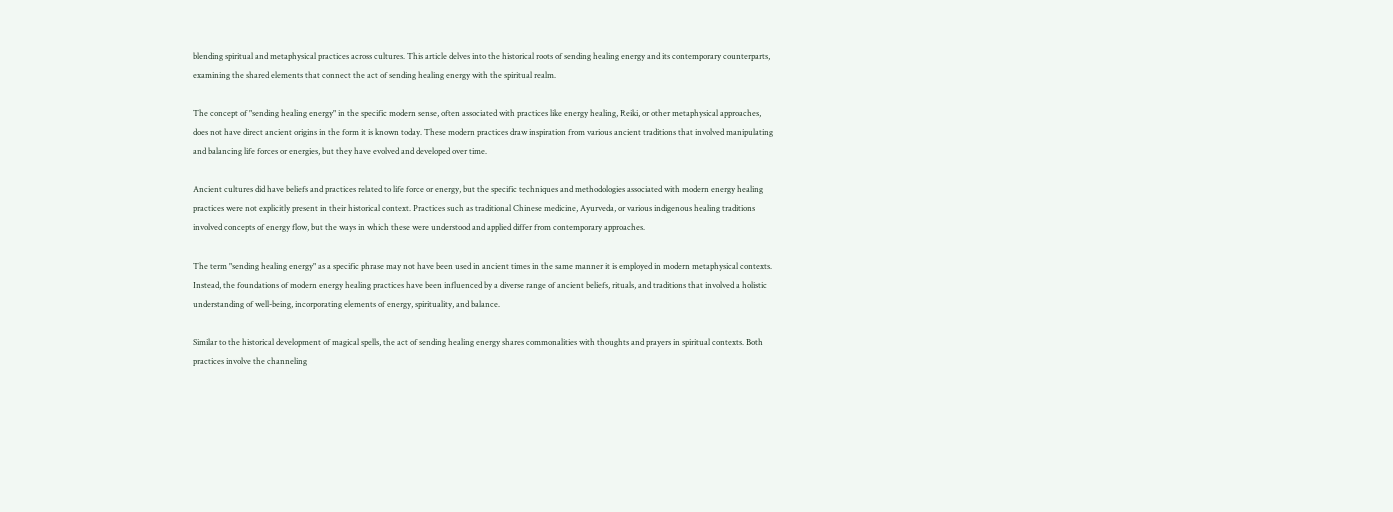blending spiritual and metaphysical practices across cultures. This article delves into the historical roots of sending healing energy and its contemporary counterparts, examining the shared elements that connect the act of sending healing energy with the spiritual realm.

The concept of "sending healing energy" in the specific modern sense, often associated with practices like energy healing, Reiki, or other metaphysical approaches, does not have direct ancient origins in the form it is known today. These modern practices draw inspiration from various ancient traditions that involved manipulating and balancing life forces or energies, but they have evolved and developed over time.

Ancient cultures did have beliefs and practices related to life force or energy, but the specific techniques and methodologies associated with modern energy healing practices were not explicitly present in their historical context. Practices such as traditional Chinese medicine, Ayurveda, or various indigenous healing traditions involved concepts of energy flow, but the ways in which these were understood and applied differ from contemporary approaches.

The term "sending healing energy" as a specific phrase may not have been used in ancient times in the same manner it is employed in modern metaphysical contexts. Instead, the foundations of modern energy healing practices have been influenced by a diverse range of ancient beliefs, rituals, and traditions that involved a holistic understanding of well-being, incorporating elements of energy, spirituality, and balance.

Similar to the historical development of magical spells, the act of sending healing energy shares commonalities with thoughts and prayers in spiritual contexts. Both practices involve the channeling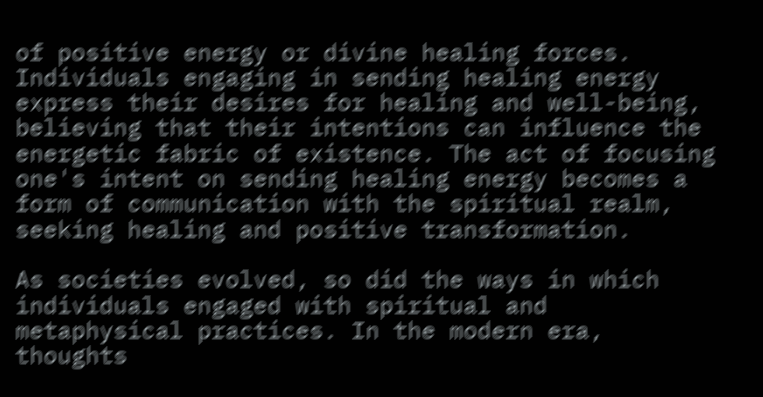of positive energy or divine healing forces. Individuals engaging in sending healing energy express their desires for healing and well-being, believing that their intentions can influence the energetic fabric of existence. The act of focusing one's intent on sending healing energy becomes a form of communication with the spiritual realm, seeking healing and positive transformation.

As societies evolved, so did the ways in which individuals engaged with spiritual and metaphysical practices. In the modern era, thoughts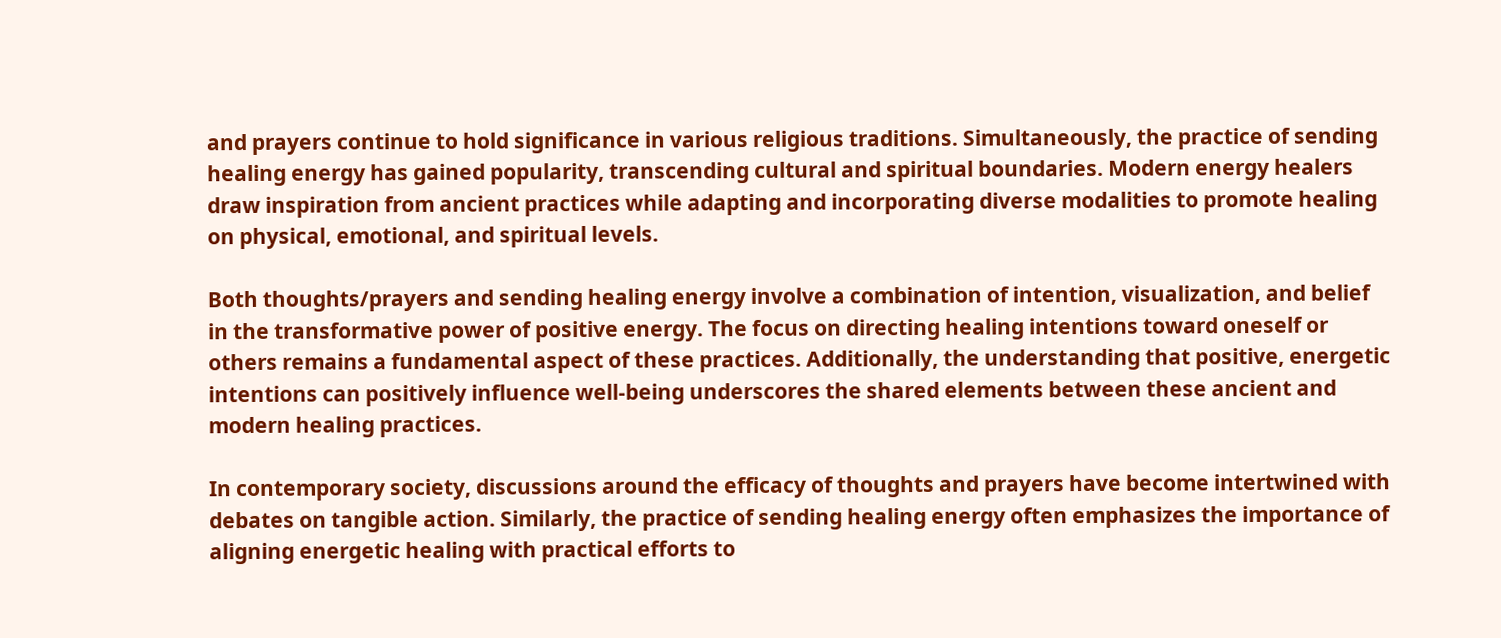and prayers continue to hold significance in various religious traditions. Simultaneously, the practice of sending healing energy has gained popularity, transcending cultural and spiritual boundaries. Modern energy healers draw inspiration from ancient practices while adapting and incorporating diverse modalities to promote healing on physical, emotional, and spiritual levels.

Both thoughts/prayers and sending healing energy involve a combination of intention, visualization, and belief in the transformative power of positive energy. The focus on directing healing intentions toward oneself or others remains a fundamental aspect of these practices. Additionally, the understanding that positive, energetic intentions can positively influence well-being underscores the shared elements between these ancient and modern healing practices.

In contemporary society, discussions around the efficacy of thoughts and prayers have become intertwined with debates on tangible action. Similarly, the practice of sending healing energy often emphasizes the importance of aligning energetic healing with practical efforts to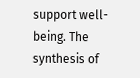support well-being. The synthesis of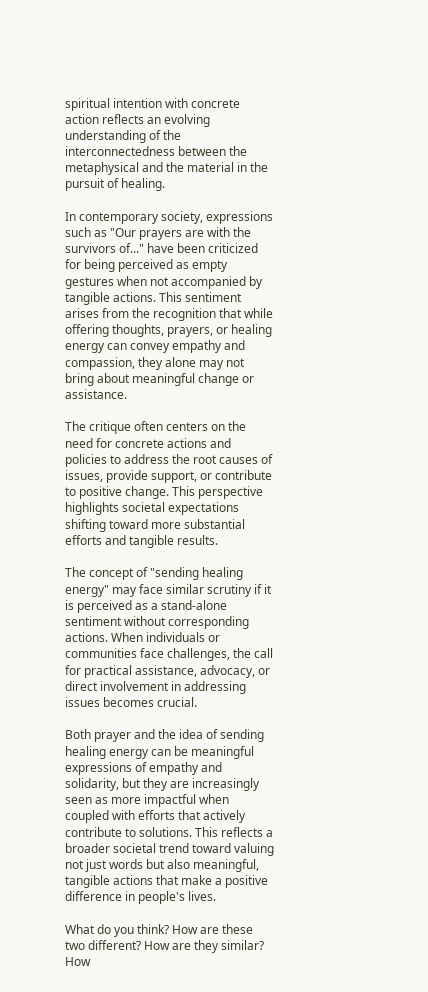spiritual intention with concrete action reflects an evolving understanding of the interconnectedness between the metaphysical and the material in the pursuit of healing.

In contemporary society, expressions such as "Our prayers are with the survivors of..." have been criticized for being perceived as empty gestures when not accompanied by tangible actions. This sentiment arises from the recognition that while offering thoughts, prayers, or healing energy can convey empathy and compassion, they alone may not bring about meaningful change or assistance.

The critique often centers on the need for concrete actions and policies to address the root causes of issues, provide support, or contribute to positive change. This perspective highlights societal expectations shifting toward more substantial efforts and tangible results.

The concept of "sending healing energy" may face similar scrutiny if it is perceived as a stand-alone sentiment without corresponding actions. When individuals or communities face challenges, the call for practical assistance, advocacy, or direct involvement in addressing issues becomes crucial.

Both prayer and the idea of sending healing energy can be meaningful expressions of empathy and solidarity, but they are increasingly seen as more impactful when coupled with efforts that actively contribute to solutions. This reflects a broader societal trend toward valuing not just words but also meaningful, tangible actions that make a positive difference in people's lives.

What do you think? How are these two different? How are they similar? How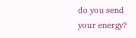do you send your energy?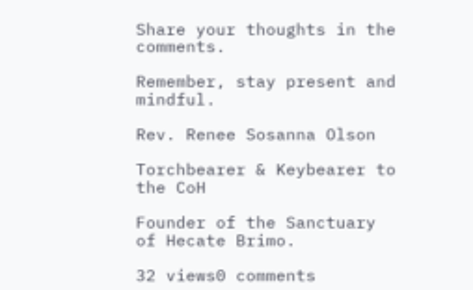Share your thoughts in the comments.

Remember, stay present and mindful.

Rev. Renee Sosanna Olson

Torchbearer & Keybearer to the CoH

Founder of the Sanctuary of Hecate Brimo.

32 views0 comments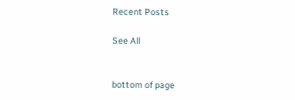Recent Posts

See All


bottom of page